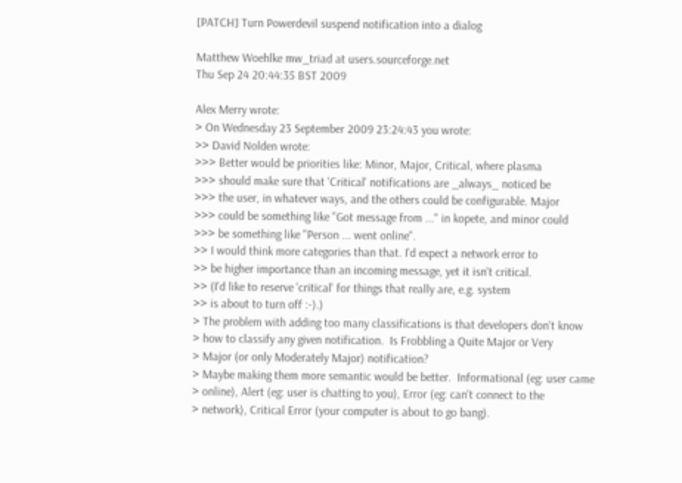[PATCH] Turn Powerdevil suspend notification into a dialog

Matthew Woehlke mw_triad at users.sourceforge.net
Thu Sep 24 20:44:35 BST 2009

Alex Merry wrote:
> On Wednesday 23 September 2009 23:24:43 you wrote:
>> David Nolden wrote:
>>> Better would be priorities like: Minor, Major, Critical, where plasma
>>> should make sure that 'Critical' notifications are _always_ noticed be
>>> the user, in whatever ways, and the others could be configurable. Major
>>> could be something like "Got message from ..." in kopete, and minor could
>>> be something like "Person ... went online".
>> I would think more categories than that. I'd expect a network error to
>> be higher importance than an incoming message, yet it isn't critical.
>> (I'd like to reserve 'critical' for things that really are, e.g. system
>> is about to turn off :-).)
> The problem with adding too many classifications is that developers don't know
> how to classify any given notification.  Is Frobbling a Quite Major or Very
> Major (or only Moderately Major) notification?
> Maybe making them more semantic would be better.  Informational (eg: user came
> online), Alert (eg: user is chatting to you), Error (eg: can't connect to the
> network), Critical Error (your computer is about to go bang).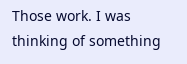Those work. I was thinking of something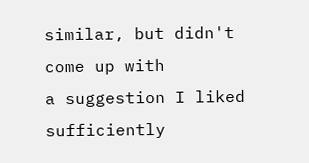similar, but didn't come up with
a suggestion I liked sufficiently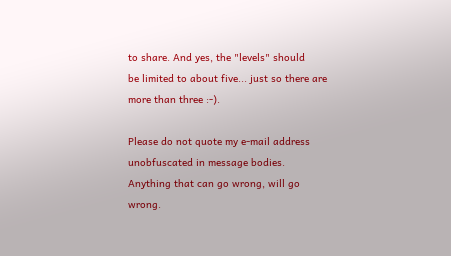to share. And yes, the "levels" should
be limited to about five... just so there are more than three :-).

Please do not quote my e-mail address unobfuscated in message bodies.
Anything that can go wrong, will go wrong.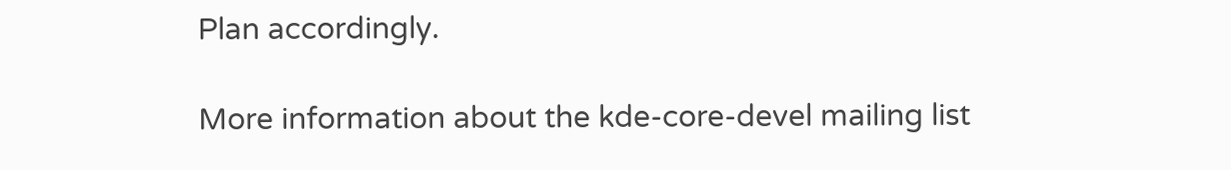Plan accordingly.

More information about the kde-core-devel mailing list